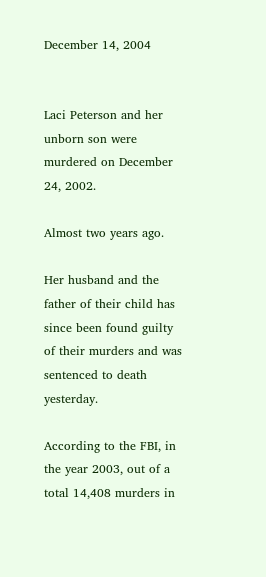December 14, 2004


Laci Peterson and her unborn son were murdered on December 24, 2002.

Almost two years ago.

Her husband and the father of their child has since been found guilty of their murders and was sentenced to death yesterday.

According to the FBI, in the year 2003, out of a total 14,408 murders in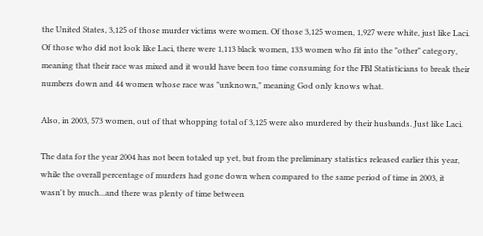the United States, 3,125 of those murder victims were women. Of those 3,125 women, 1,927 were white, just like Laci. Of those who did not look like Laci, there were 1,113 black women, 133 women who fit into the "other" category, meaning that their race was mixed and it would have been too time consuming for the FBI Statisticians to break their numbers down and 44 women whose race was "unknown," meaning God only knows what.

Also, in 2003, 573 women, out of that whopping total of 3,125 were also murdered by their husbands. Just like Laci.

The data for the year 2004 has not been totaled up yet, but from the preliminary statistics released earlier this year, while the overall percentage of murders had gone down when compared to the same period of time in 2003, it wasn't by much...and there was plenty of time between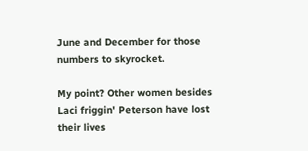June and December for those numbers to skyrocket.

My point? Other women besides Laci friggin' Peterson have lost their lives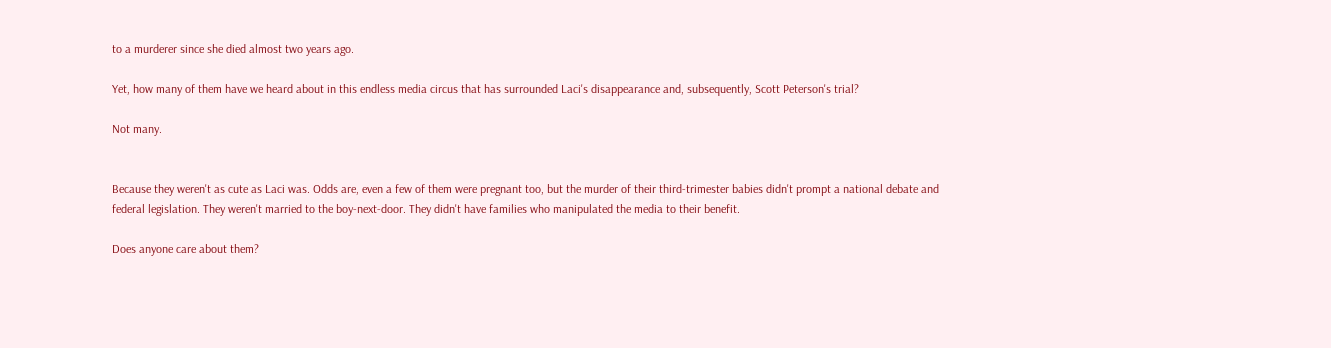to a murderer since she died almost two years ago.

Yet, how many of them have we heard about in this endless media circus that has surrounded Laci's disappearance and, subsequently, Scott Peterson's trial?

Not many.


Because they weren't as cute as Laci was. Odds are, even a few of them were pregnant too, but the murder of their third-trimester babies didn't prompt a national debate and federal legislation. They weren't married to the boy-next-door. They didn't have families who manipulated the media to their benefit.

Does anyone care about them?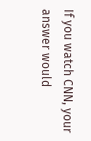If you watch CNN, your answer would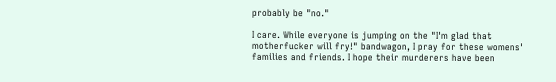probably be "no."

I care. While everyone is jumping on the "I'm glad that motherfucker will fry!" bandwagon, I pray for these womens' families and friends. I hope their murderers have been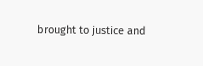brought to justice and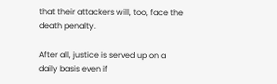that their attackers will, too, face the death penalty.

After all, justice is served up on a daily basis even if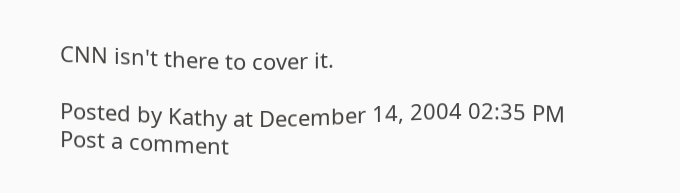CNN isn't there to cover it.

Posted by Kathy at December 14, 2004 02:35 PM
Post a comment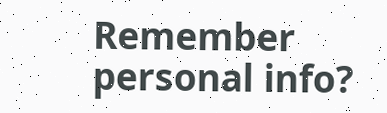Remember personal info?